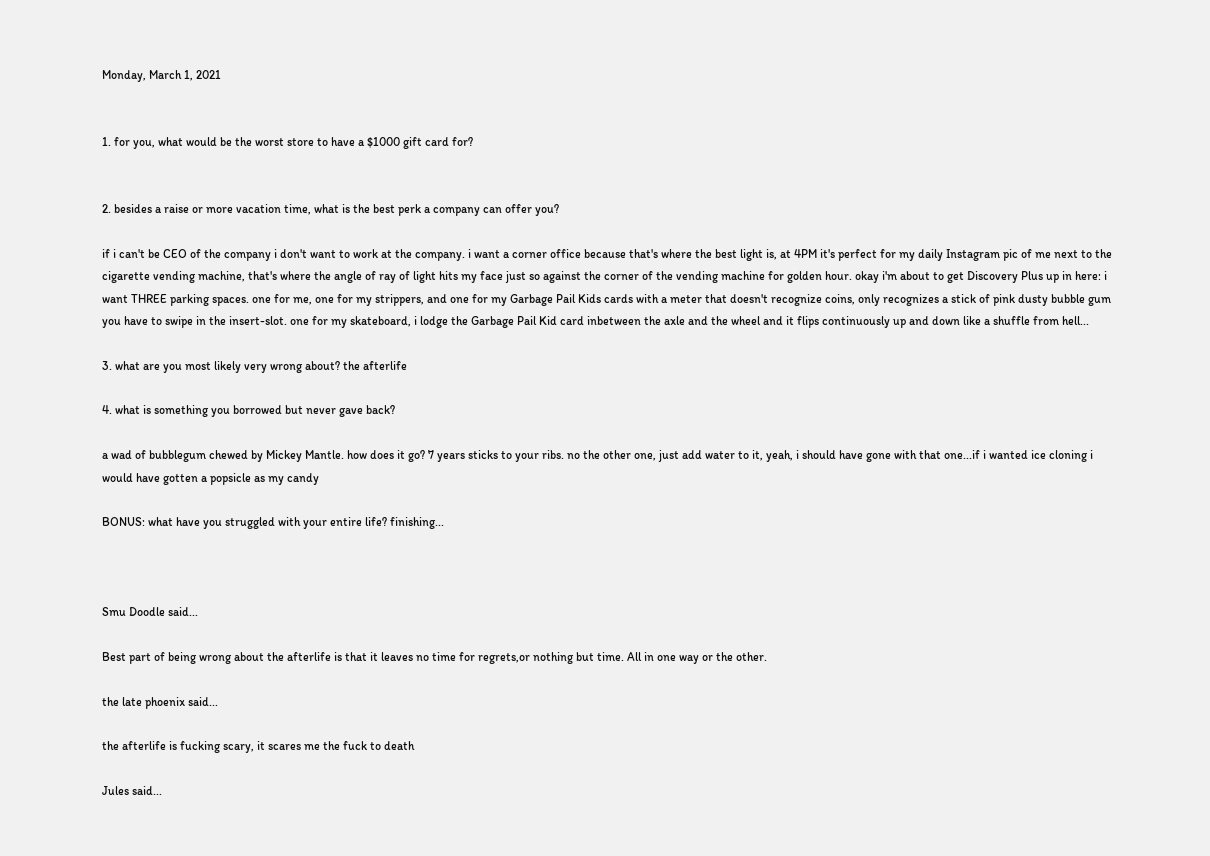Monday, March 1, 2021


1. for you, what would be the worst store to have a $1000 gift card for?


2. besides a raise or more vacation time, what is the best perk a company can offer you?

if i can't be CEO of the company i don't want to work at the company. i want a corner office because that's where the best light is, at 4PM it's perfect for my daily Instagram pic of me next to the cigarette vending machine, that's where the angle of ray of light hits my face just so against the corner of the vending machine for golden hour. okay i'm about to get Discovery Plus up in here: i want THREE parking spaces. one for me, one for my strippers, and one for my Garbage Pail Kids cards with a meter that doesn't recognize coins, only recognizes a stick of pink dusty bubble gum you have to swipe in the insert-slot. one for my skateboard, i lodge the Garbage Pail Kid card inbetween the axle and the wheel and it flips continuously up and down like a shuffle from hell...

3. what are you most likely very wrong about? the afterlife

4. what is something you borrowed but never gave back?

a wad of bubblegum chewed by Mickey Mantle. how does it go? 7 years sticks to your ribs. no the other one, just add water to it, yeah, i should have gone with that one...if i wanted ice cloning i would have gotten a popsicle as my candy

BONUS: what have you struggled with your entire life? finishing...



Smu Doodle said...

Best part of being wrong about the afterlife is that it leaves no time for regrets,or nothing but time. All in one way or the other.

the late phoenix said...

the afterlife is fucking scary, it scares me the fuck to death

Jules said...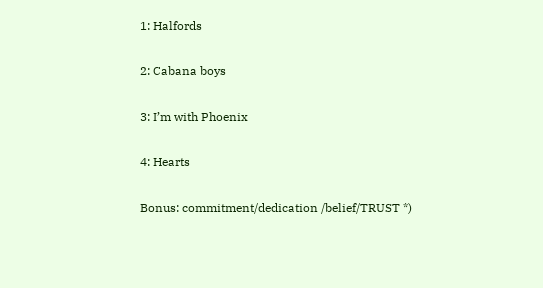1: Halfords

2: Cabana boys

3: I’m with Phoenix

4: Hearts

Bonus: commitment/dedication /belief/TRUST *)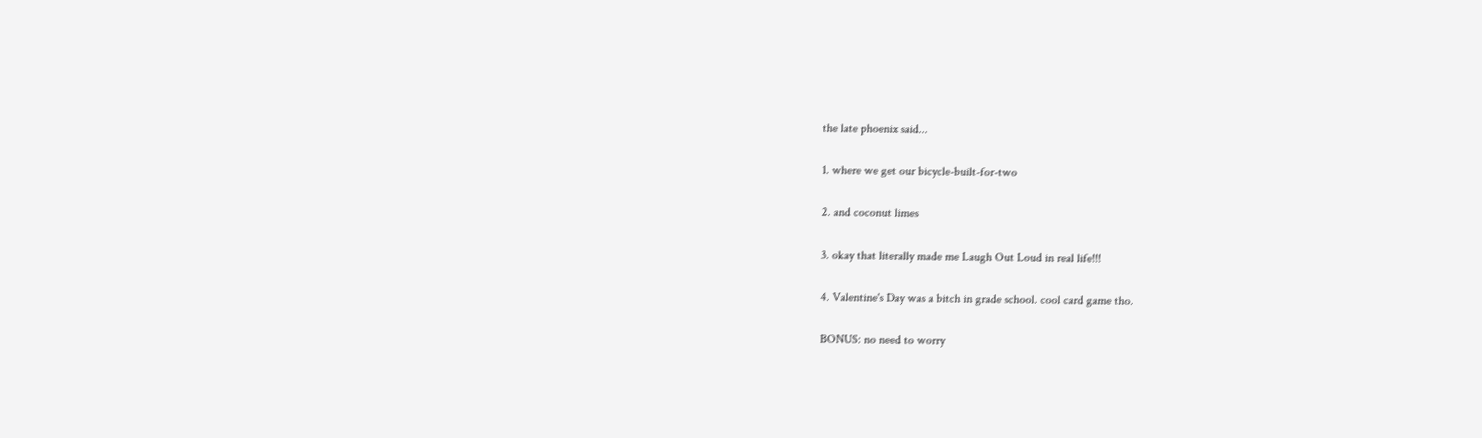the late phoenix said...

1. where we get our bicycle-built-for-two

2. and coconut limes

3. okay that literally made me Laugh Out Loud in real life!!!

4. Valentine's Day was a bitch in grade school. cool card game tho.

BONUS: no need to worry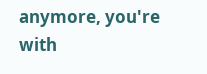anymore, you're with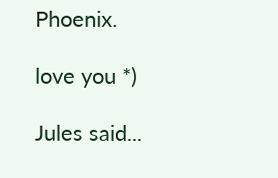Phoenix.

love you *)

Jules said...